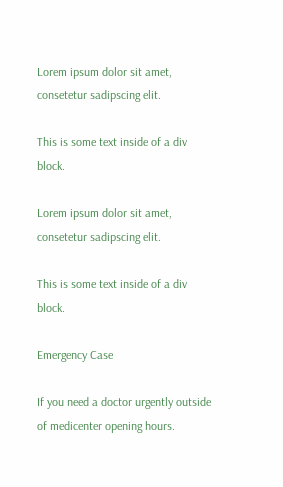Lorem ipsum dolor sit amet, consetetur sadipscing elit.

This is some text inside of a div block.

Lorem ipsum dolor sit amet, consetetur sadipscing elit.

This is some text inside of a div block.

Emergency Case

If you need a doctor urgently outside of medicenter opening hours.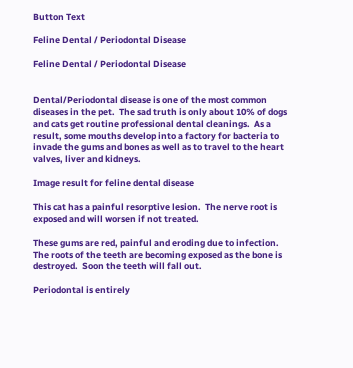Button Text

Feline Dental / Periodontal Disease

Feline Dental / Periodontal Disease


Dental/Periodontal disease is one of the most common diseases in the pet.  The sad truth is only about 10% of dogs and cats get routine professional dental cleanings.  As a result, some mouths develop into a factory for bacteria to invade the gums and bones as well as to travel to the heart valves, liver and kidneys.

Image result for feline dental disease

This cat has a painful resorptive lesion.  The nerve root is exposed and will worsen if not treated.

These gums are red, painful and eroding due to infection. The roots of the teeth are becoming exposed as the bone is destroyed.  Soon the teeth will fall out.

Periodontal is entirely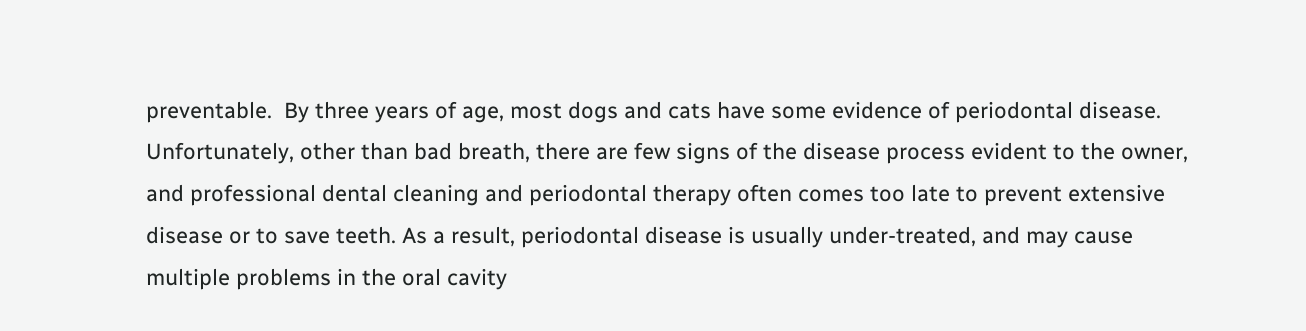preventable.  By three years of age, most dogs and cats have some evidence of periodontal disease. Unfortunately, other than bad breath, there are few signs of the disease process evident to the owner, and professional dental cleaning and periodontal therapy often comes too late to prevent extensive disease or to save teeth. As a result, periodontal disease is usually under-treated, and may cause multiple problems in the oral cavity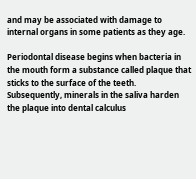and may be associated with damage to internal organs in some patients as they age.

Periodontal disease begins when bacteria in the mouth form a substance called plaque that sticks to the surface of the teeth.  Subsequently, minerals in the saliva harden the plaque into dental calculus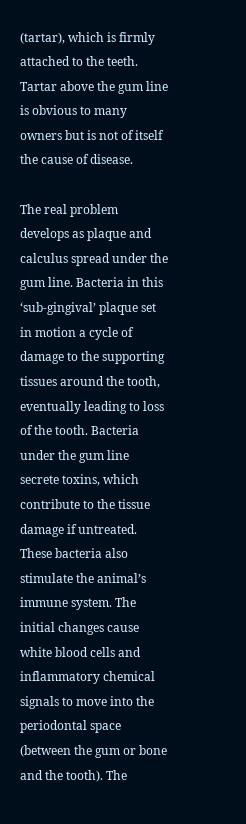(tartar), which is firmly attached to the teeth. Tartar above the gum line is obvious to many owners but is not of itself the cause of disease.

The real problem develops as plaque and calculus spread under the gum line. Bacteria in this ‘sub-gingival’ plaque set in motion a cycle of damage to the supporting tissues around the tooth, eventually leading to loss of the tooth. Bacteria under the gum line secrete toxins, which contribute to the tissue damage if untreated. These bacteria also stimulate the animal’s immune system. The initial changes cause white blood cells and inflammatory chemical signals to move into the periodontal space (between the gum or bone and the tooth). The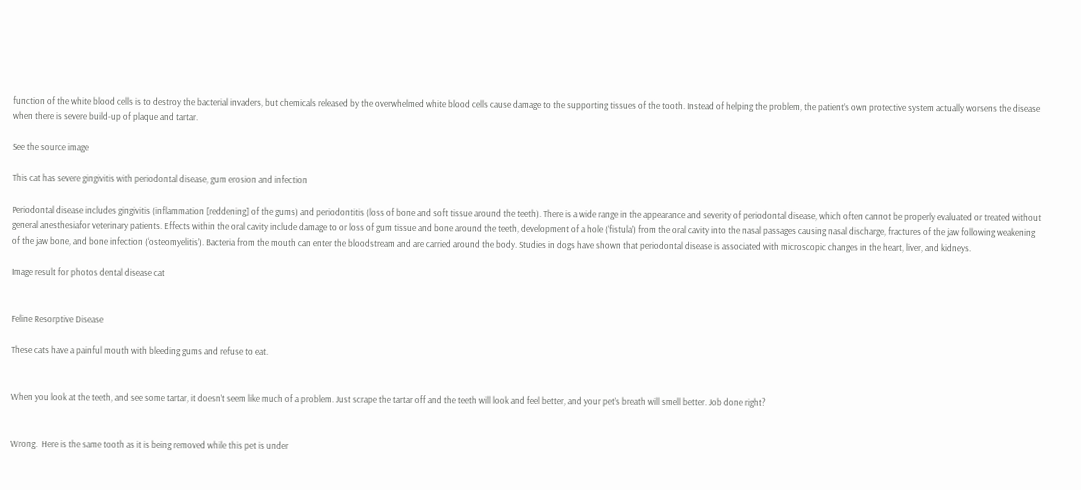function of the white blood cells is to destroy the bacterial invaders, but chemicals released by the overwhelmed white blood cells cause damage to the supporting tissues of the tooth. Instead of helping the problem, the patient’s own protective system actually worsens the disease when there is severe build-up of plaque and tartar.

See the source image

This cat has severe gingivitis with periodontal disease, gum erosion and infection

Periodontal disease includes gingivitis (inflammation [reddening] of the gums) and periodontitis (loss of bone and soft tissue around the teeth). There is a wide range in the appearance and severity of periodontal disease, which often cannot be properly evaluated or treated without general anesthesiafor veterinary patients. Effects within the oral cavity include damage to or loss of gum tissue and bone around the teeth, development of a hole (‘fistula’) from the oral cavity into the nasal passages causing nasal discharge, fractures of the jaw following weakening of the jaw bone, and bone infection (‘osteomyelitis’). Bacteria from the mouth can enter the bloodstream and are carried around the body. Studies in dogs have shown that periodontal disease is associated with microscopic changes in the heart, liver, and kidneys.

Image result for photos dental disease cat


Feline Resorptive Disease

These cats have a painful mouth with bleeding gums and refuse to eat.


When you look at the teeth, and see some tartar, it doesn’t seem like much of a problem. Just scrape the tartar off and the teeth will look and feel better, and your pet’s breath will smell better. Job done right?


Wrong.  Here is the same tooth as it is being removed while this pet is under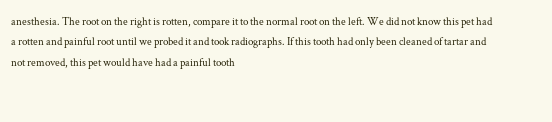anesthesia. The root on the right is rotten, compare it to the normal root on the left. We did not know this pet had a rotten and painful root until we probed it and took radiographs. If this tooth had only been cleaned of tartar and not removed, this pet would have had a painful tooth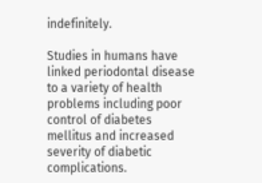indefinitely.

Studies in humans have linked periodontal disease to a variety of health problems including poor control of diabetes mellitus and increased severity of diabetic complications.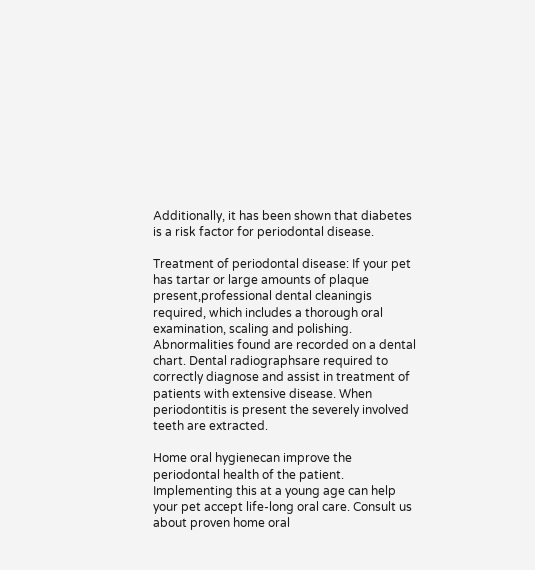Additionally, it has been shown that diabetes is a risk factor for periodontal disease.

Treatment of periodontal disease: If your pet has tartar or large amounts of plaque present,professional dental cleaningis required, which includes a thorough oral examination, scaling and polishing. Abnormalities found are recorded on a dental chart. Dental radiographsare required to correctly diagnose and assist in treatment of patients with extensive disease. When periodontitis is present the severely involved teeth are extracted.

Home oral hygienecan improve the periodontal health of the patient.  Implementing this at a young age can help your pet accept life-long oral care. Consult us about proven home oral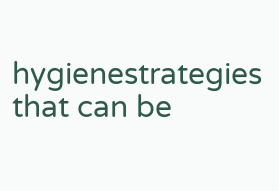hygienestrategies that can be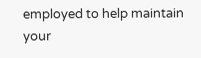employed to help maintain your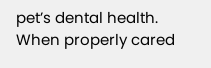pet’s dental health.   When properly cared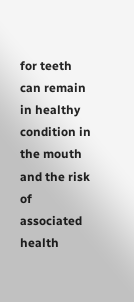for teeth can remain in healthy condition in the mouth and the risk of associated health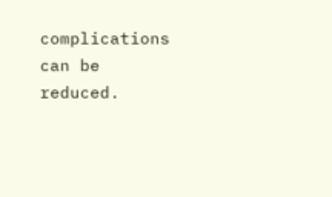complications can be reduced.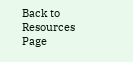Back to Resources Page